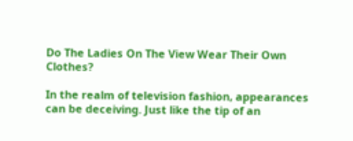Do The Ladies On The View Wear Their Own Clothes?

In the realm of television fashion, appearances can be deceiving. Just like the tip of an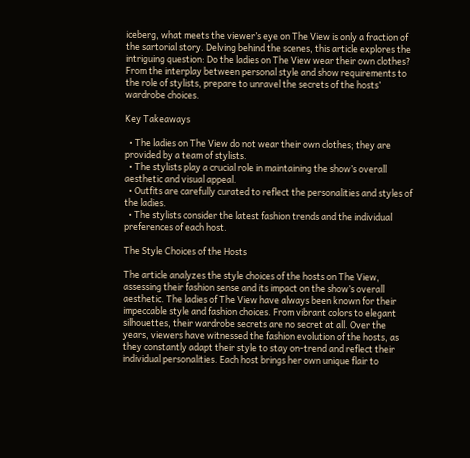iceberg, what meets the viewer’s eye on The View is only a fraction of the sartorial story. Delving behind the scenes, this article explores the intriguing question: Do the ladies on The View wear their own clothes? From the interplay between personal style and show requirements to the role of stylists, prepare to unravel the secrets of the hosts’ wardrobe choices.

Key Takeaways

  • The ladies on The View do not wear their own clothes; they are provided by a team of stylists.
  • The stylists play a crucial role in maintaining the show’s overall aesthetic and visual appeal.
  • Outfits are carefully curated to reflect the personalities and styles of the ladies.
  • The stylists consider the latest fashion trends and the individual preferences of each host.

The Style Choices of the Hosts

The article analyzes the style choices of the hosts on The View, assessing their fashion sense and its impact on the show’s overall aesthetic. The ladies of The View have always been known for their impeccable style and fashion choices. From vibrant colors to elegant silhouettes, their wardrobe secrets are no secret at all. Over the years, viewers have witnessed the fashion evolution of the hosts, as they constantly adapt their style to stay on-trend and reflect their individual personalities. Each host brings her own unique flair to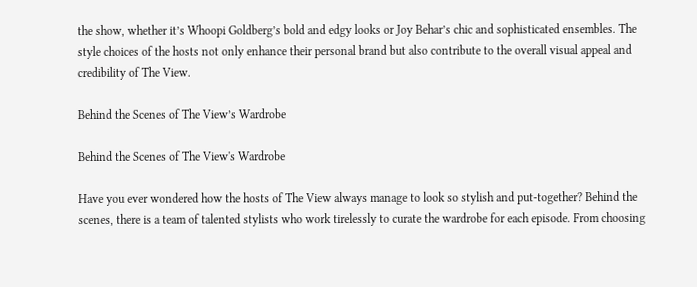the show, whether it’s Whoopi Goldberg’s bold and edgy looks or Joy Behar’s chic and sophisticated ensembles. The style choices of the hosts not only enhance their personal brand but also contribute to the overall visual appeal and credibility of The View.

Behind the Scenes of The View’s Wardrobe

Behind the Scenes of The View's Wardrobe

Have you ever wondered how the hosts of The View always manage to look so stylish and put-together? Behind the scenes, there is a team of talented stylists who work tirelessly to curate the wardrobe for each episode. From choosing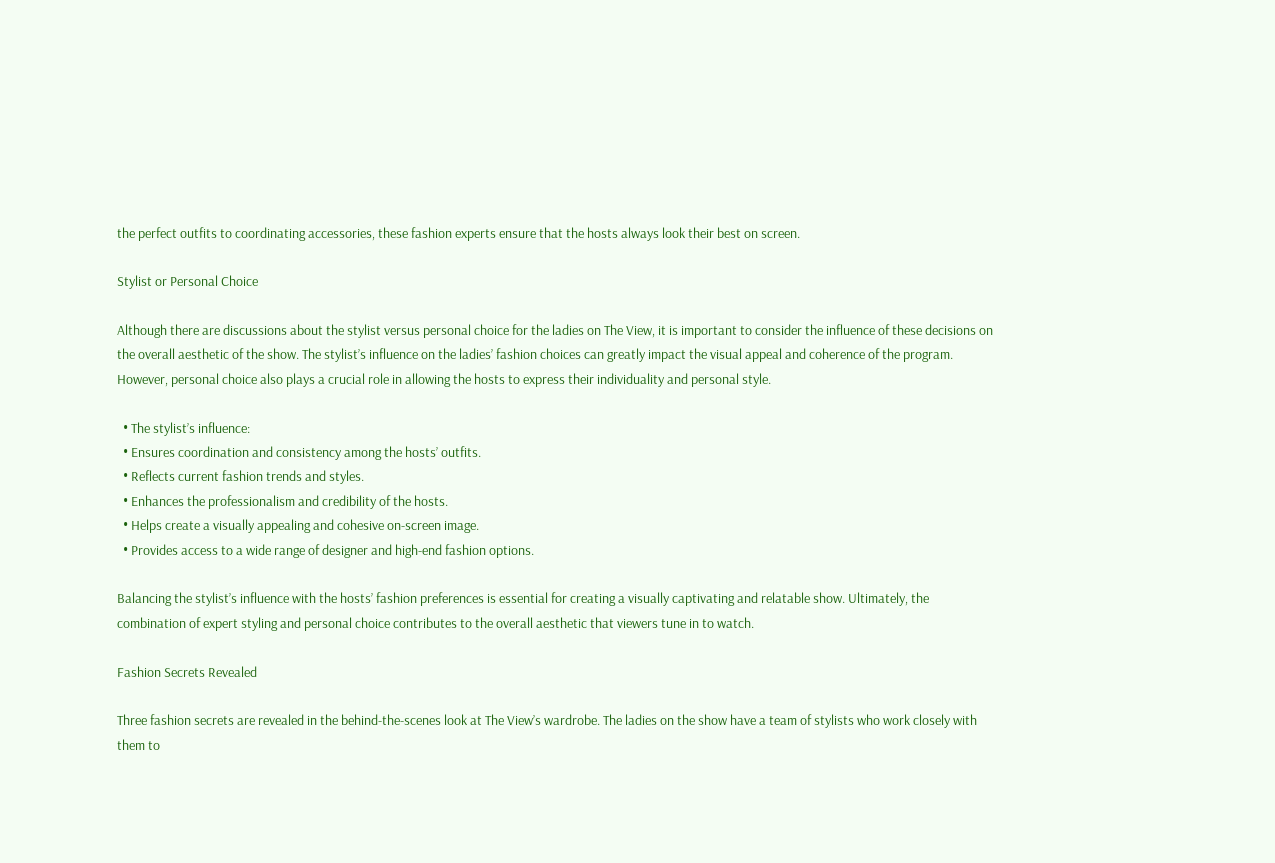the perfect outfits to coordinating accessories, these fashion experts ensure that the hosts always look their best on screen.

Stylist or Personal Choice

Although there are discussions about the stylist versus personal choice for the ladies on The View, it is important to consider the influence of these decisions on the overall aesthetic of the show. The stylist’s influence on the ladies’ fashion choices can greatly impact the visual appeal and coherence of the program. However, personal choice also plays a crucial role in allowing the hosts to express their individuality and personal style.

  • The stylist’s influence:
  • Ensures coordination and consistency among the hosts’ outfits.
  • Reflects current fashion trends and styles.
  • Enhances the professionalism and credibility of the hosts.
  • Helps create a visually appealing and cohesive on-screen image.
  • Provides access to a wide range of designer and high-end fashion options.

Balancing the stylist’s influence with the hosts’ fashion preferences is essential for creating a visually captivating and relatable show. Ultimately, the combination of expert styling and personal choice contributes to the overall aesthetic that viewers tune in to watch.

Fashion Secrets Revealed

Three fashion secrets are revealed in the behind-the-scenes look at The View’s wardrobe. The ladies on the show have a team of stylists who work closely with them to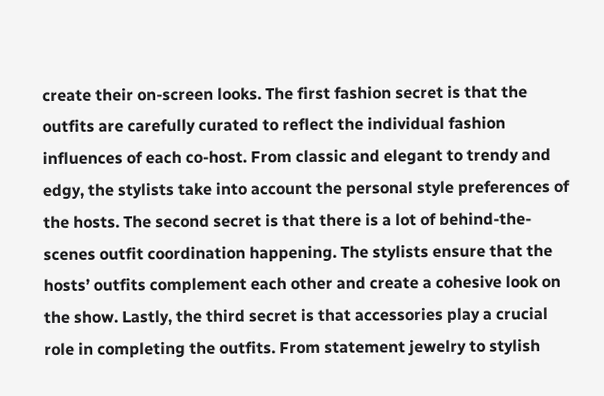create their on-screen looks. The first fashion secret is that the outfits are carefully curated to reflect the individual fashion influences of each co-host. From classic and elegant to trendy and edgy, the stylists take into account the personal style preferences of the hosts. The second secret is that there is a lot of behind-the-scenes outfit coordination happening. The stylists ensure that the hosts’ outfits complement each other and create a cohesive look on the show. Lastly, the third secret is that accessories play a crucial role in completing the outfits. From statement jewelry to stylish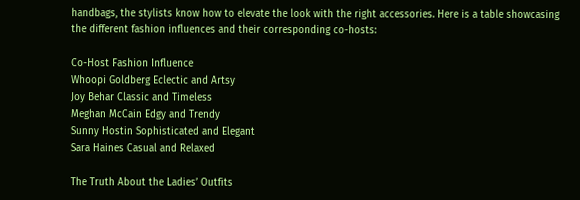handbags, the stylists know how to elevate the look with the right accessories. Here is a table showcasing the different fashion influences and their corresponding co-hosts:

Co-Host Fashion Influence
Whoopi Goldberg Eclectic and Artsy
Joy Behar Classic and Timeless
Meghan McCain Edgy and Trendy
Sunny Hostin Sophisticated and Elegant
Sara Haines Casual and Relaxed

The Truth About the Ladies’ Outfits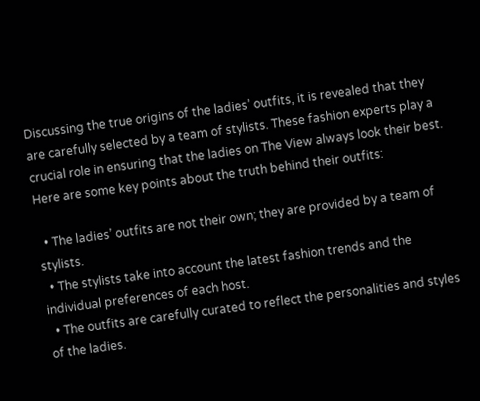Discussing the true origins of the ladies’ outfits, it is revealed that they are carefully selected by a team of stylists. These fashion experts play a crucial role in ensuring that the ladies on The View always look their best. Here are some key points about the truth behind their outfits:

  • The ladies’ outfits are not their own; they are provided by a team of stylists.
  • The stylists take into account the latest fashion trends and the individual preferences of each host.
  • The outfits are carefully curated to reflect the personalities and styles of the ladies.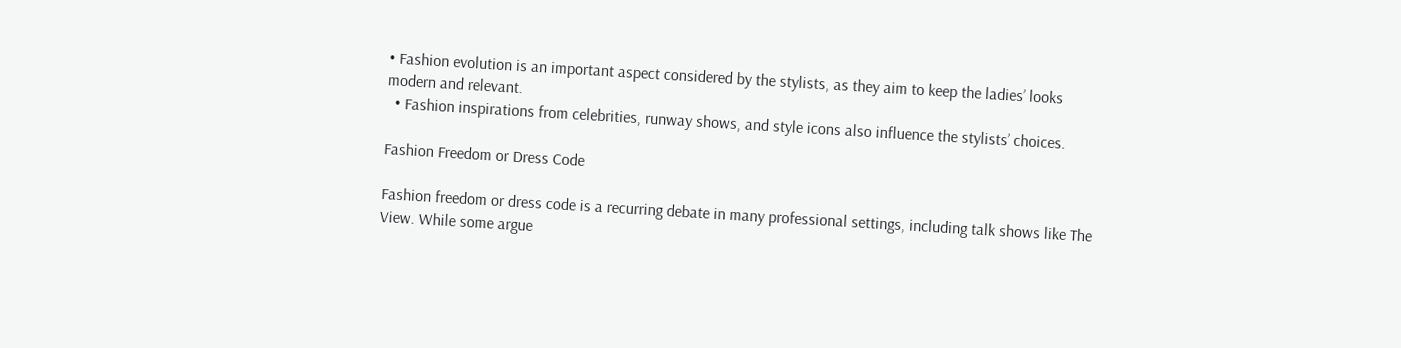• Fashion evolution is an important aspect considered by the stylists, as they aim to keep the ladies’ looks modern and relevant.
  • Fashion inspirations from celebrities, runway shows, and style icons also influence the stylists’ choices.

Fashion Freedom or Dress Code

Fashion freedom or dress code is a recurring debate in many professional settings, including talk shows like The View. While some argue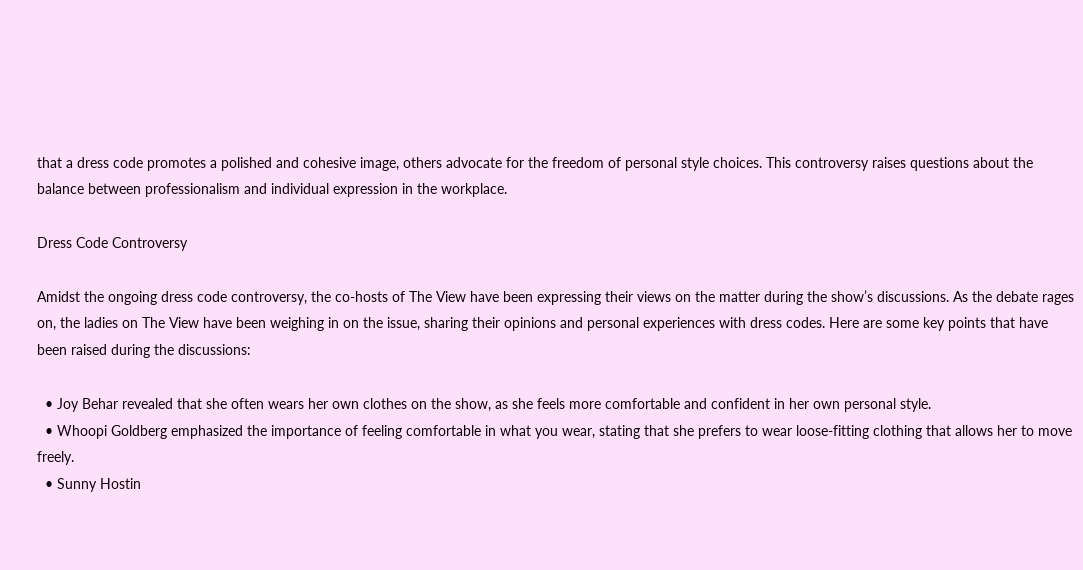that a dress code promotes a polished and cohesive image, others advocate for the freedom of personal style choices. This controversy raises questions about the balance between professionalism and individual expression in the workplace.

Dress Code Controversy

Amidst the ongoing dress code controversy, the co-hosts of The View have been expressing their views on the matter during the show’s discussions. As the debate rages on, the ladies on The View have been weighing in on the issue, sharing their opinions and personal experiences with dress codes. Here are some key points that have been raised during the discussions:

  • Joy Behar revealed that she often wears her own clothes on the show, as she feels more comfortable and confident in her own personal style.
  • Whoopi Goldberg emphasized the importance of feeling comfortable in what you wear, stating that she prefers to wear loose-fitting clothing that allows her to move freely.
  • Sunny Hostin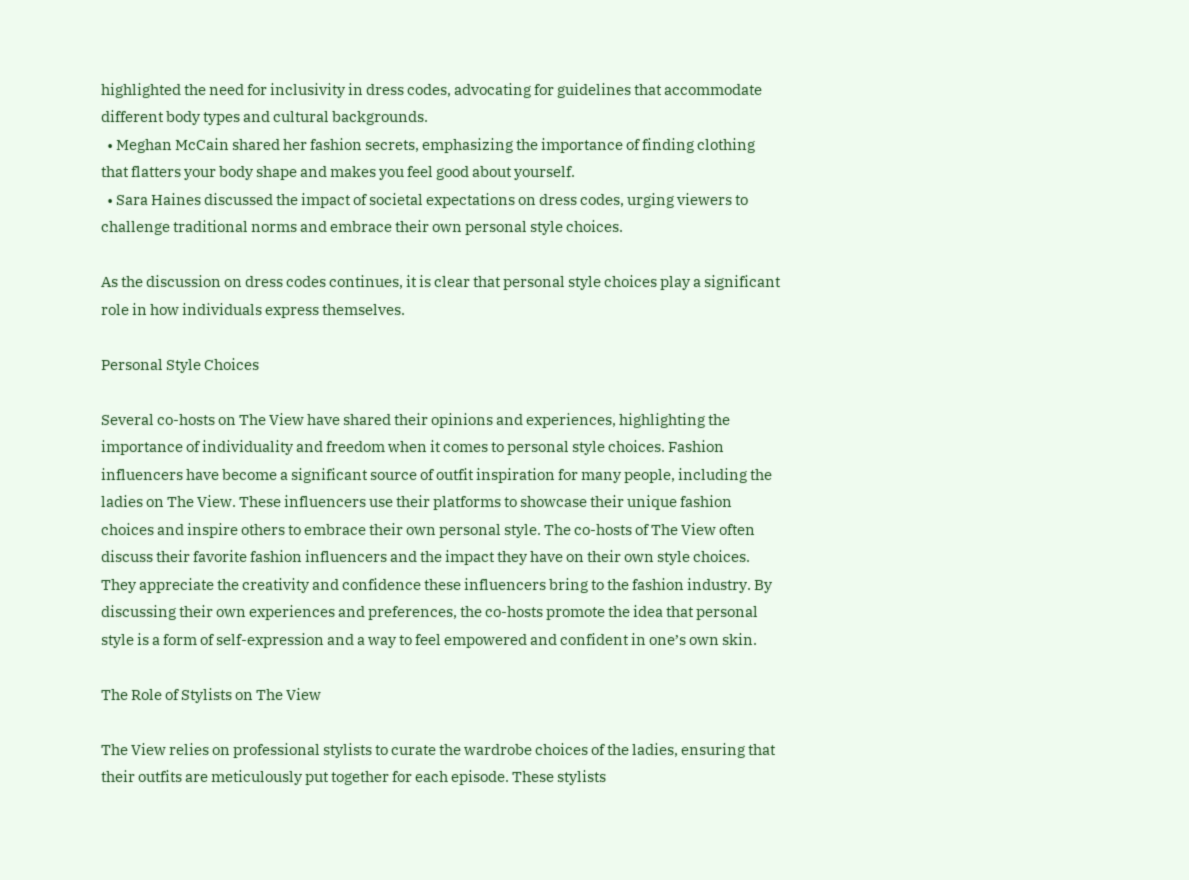highlighted the need for inclusivity in dress codes, advocating for guidelines that accommodate different body types and cultural backgrounds.
  • Meghan McCain shared her fashion secrets, emphasizing the importance of finding clothing that flatters your body shape and makes you feel good about yourself.
  • Sara Haines discussed the impact of societal expectations on dress codes, urging viewers to challenge traditional norms and embrace their own personal style choices.

As the discussion on dress codes continues, it is clear that personal style choices play a significant role in how individuals express themselves.

Personal Style Choices

Several co-hosts on The View have shared their opinions and experiences, highlighting the importance of individuality and freedom when it comes to personal style choices. Fashion influencers have become a significant source of outfit inspiration for many people, including the ladies on The View. These influencers use their platforms to showcase their unique fashion choices and inspire others to embrace their own personal style. The co-hosts of The View often discuss their favorite fashion influencers and the impact they have on their own style choices. They appreciate the creativity and confidence these influencers bring to the fashion industry. By discussing their own experiences and preferences, the co-hosts promote the idea that personal style is a form of self-expression and a way to feel empowered and confident in one’s own skin.

The Role of Stylists on The View

The View relies on professional stylists to curate the wardrobe choices of the ladies, ensuring that their outfits are meticulously put together for each episode. These stylists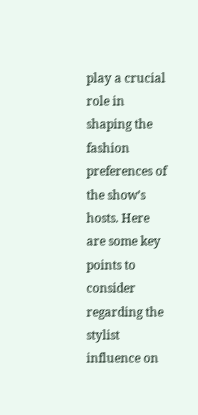play a crucial role in shaping the fashion preferences of the show’s hosts. Here are some key points to consider regarding the stylist influence on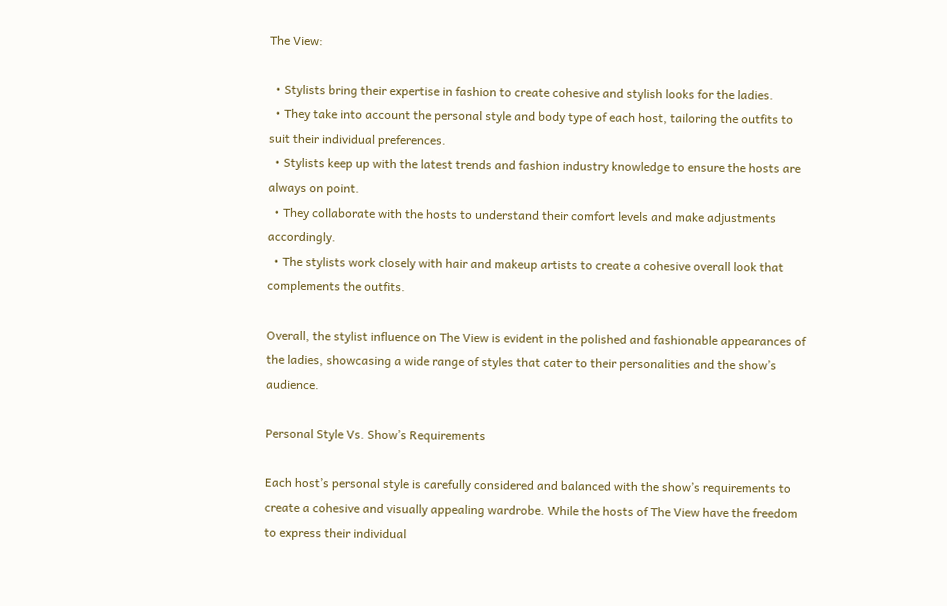The View:

  • Stylists bring their expertise in fashion to create cohesive and stylish looks for the ladies.
  • They take into account the personal style and body type of each host, tailoring the outfits to suit their individual preferences.
  • Stylists keep up with the latest trends and fashion industry knowledge to ensure the hosts are always on point.
  • They collaborate with the hosts to understand their comfort levels and make adjustments accordingly.
  • The stylists work closely with hair and makeup artists to create a cohesive overall look that complements the outfits.

Overall, the stylist influence on The View is evident in the polished and fashionable appearances of the ladies, showcasing a wide range of styles that cater to their personalities and the show’s audience.

Personal Style Vs. Show’s Requirements

Each host’s personal style is carefully considered and balanced with the show’s requirements to create a cohesive and visually appealing wardrobe. While the hosts of The View have the freedom to express their individual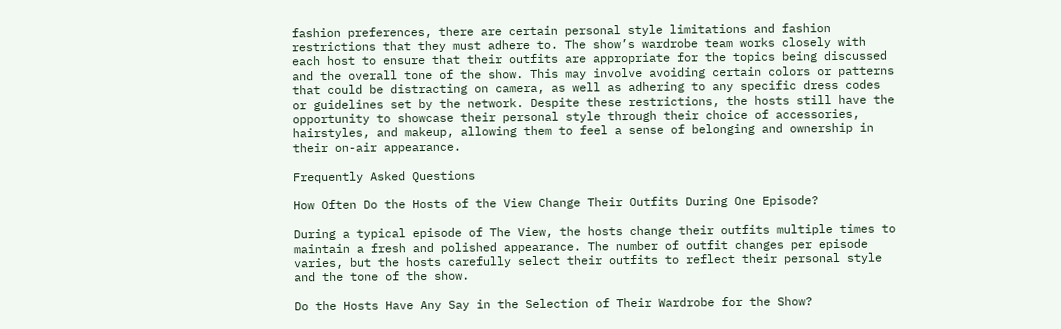fashion preferences, there are certain personal style limitations and fashion restrictions that they must adhere to. The show’s wardrobe team works closely with each host to ensure that their outfits are appropriate for the topics being discussed and the overall tone of the show. This may involve avoiding certain colors or patterns that could be distracting on camera, as well as adhering to any specific dress codes or guidelines set by the network. Despite these restrictions, the hosts still have the opportunity to showcase their personal style through their choice of accessories, hairstyles, and makeup, allowing them to feel a sense of belonging and ownership in their on-air appearance.

Frequently Asked Questions

How Often Do the Hosts of the View Change Their Outfits During One Episode?

During a typical episode of The View, the hosts change their outfits multiple times to maintain a fresh and polished appearance. The number of outfit changes per episode varies, but the hosts carefully select their outfits to reflect their personal style and the tone of the show.

Do the Hosts Have Any Say in the Selection of Their Wardrobe for the Show?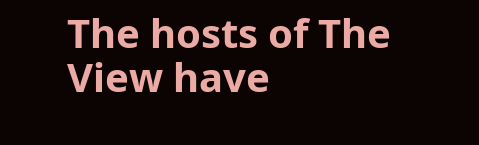The hosts of The View have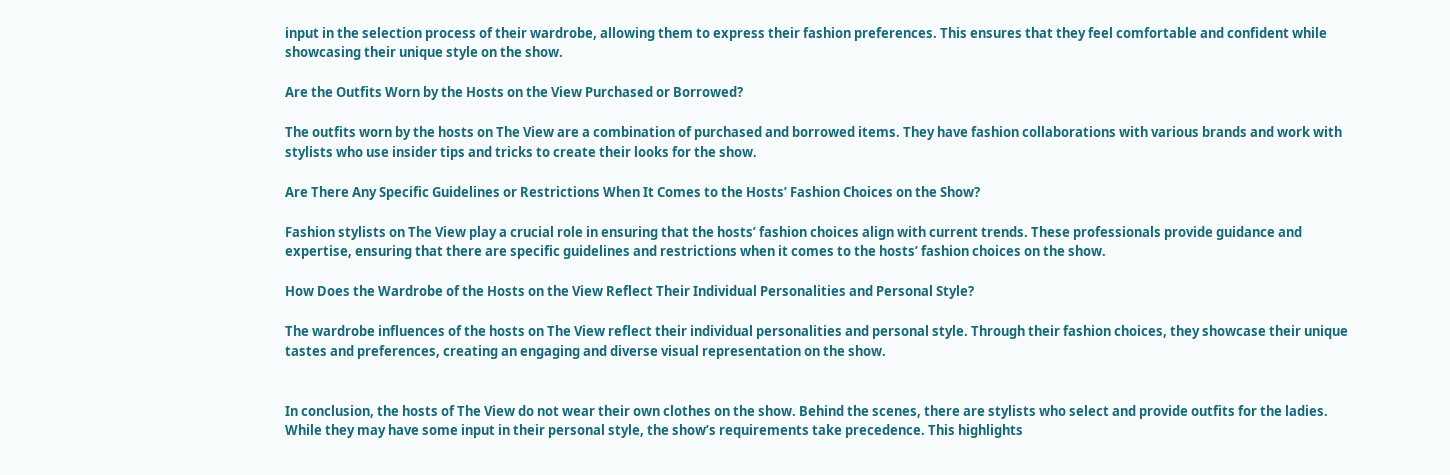input in the selection process of their wardrobe, allowing them to express their fashion preferences. This ensures that they feel comfortable and confident while showcasing their unique style on the show.

Are the Outfits Worn by the Hosts on the View Purchased or Borrowed?

The outfits worn by the hosts on The View are a combination of purchased and borrowed items. They have fashion collaborations with various brands and work with stylists who use insider tips and tricks to create their looks for the show.

Are There Any Specific Guidelines or Restrictions When It Comes to the Hosts’ Fashion Choices on the Show?

Fashion stylists on The View play a crucial role in ensuring that the hosts’ fashion choices align with current trends. These professionals provide guidance and expertise, ensuring that there are specific guidelines and restrictions when it comes to the hosts’ fashion choices on the show.

How Does the Wardrobe of the Hosts on the View Reflect Their Individual Personalities and Personal Style?

The wardrobe influences of the hosts on The View reflect their individual personalities and personal style. Through their fashion choices, they showcase their unique tastes and preferences, creating an engaging and diverse visual representation on the show.


In conclusion, the hosts of The View do not wear their own clothes on the show. Behind the scenes, there are stylists who select and provide outfits for the ladies. While they may have some input in their personal style, the show’s requirements take precedence. This highlights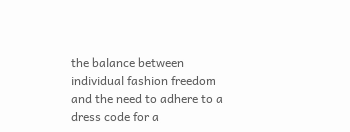the balance between individual fashion freedom and the need to adhere to a dress code for a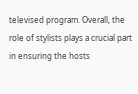televised program. Overall, the role of stylists plays a crucial part in ensuring the hosts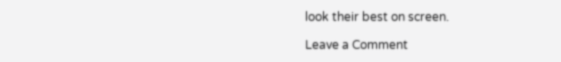look their best on screen.

Leave a Comment